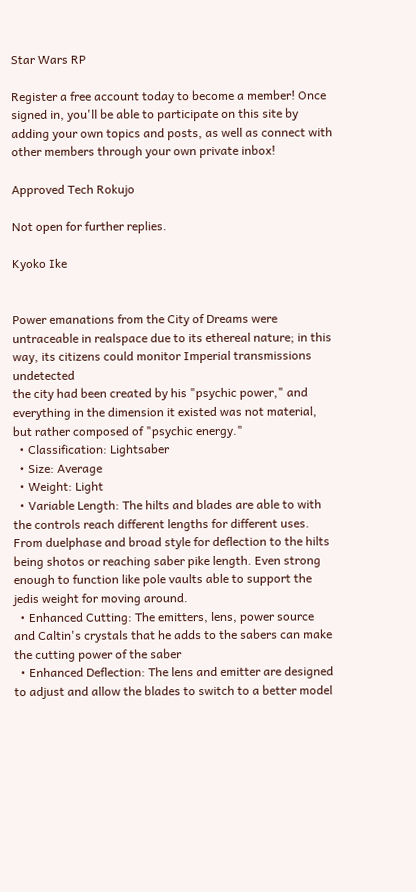Star Wars RP

Register a free account today to become a member! Once signed in, you'll be able to participate on this site by adding your own topics and posts, as well as connect with other members through your own private inbox!

Approved Tech Rokujo

Not open for further replies.

Kyoko Ike


Power emanations from the City of Dreams were untraceable in realspace due to its ethereal nature; in this way, its citizens could monitor Imperial transmissions undetected
the city had been created by his "psychic power," and everything in the dimension it existed was not material, but rather composed of "psychic energy."
  • Classification: Lightsaber
  • Size: Average
  • Weight: Light
  • Variable Length: The hilts and blades are able to with the controls reach different lengths for different uses. From duelphase and broad style for deflection to the hilts being shotos or reaching saber pike length. Even strong enough to function like pole vaults able to support the jedis weight for moving around.
  • Enhanced Cutting: The emitters, lens, power source and Caltin's crystals that he adds to the sabers can make the cutting power of the saber
  • Enhanced Deflection: The lens and emitter are designed to adjust and allow the blades to switch to a better model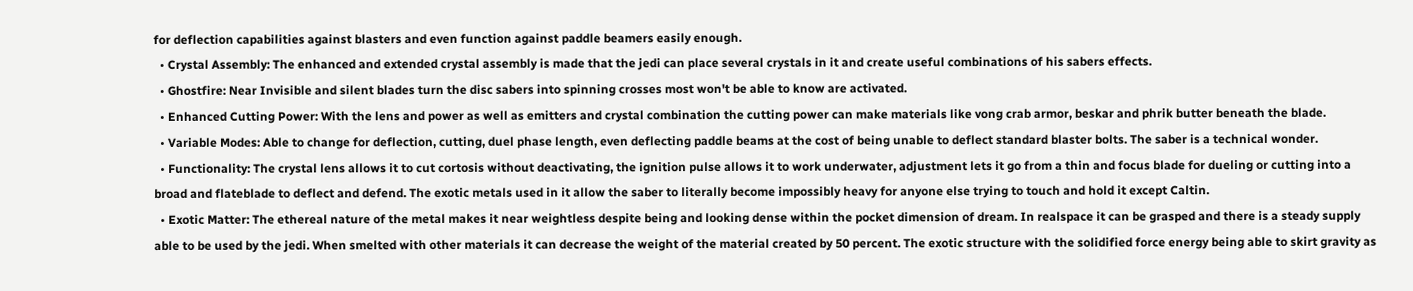for deflection capabilities against blasters and even function against paddle beamers easily enough.
  • Crystal Assembly: The enhanced and extended crystal assembly is made that the jedi can place several crystals in it and create useful combinations of his sabers effects.
  • Ghostfire: Near Invisible and silent blades turn the disc sabers into spinning crosses most won't be able to know are activated.
  • Enhanced Cutting Power: With the lens and power as well as emitters and crystal combination the cutting power can make materials like vong crab armor, beskar and phrik butter beneath the blade.
  • Variable Modes: Able to change for deflection, cutting, duel phase length, even deflecting paddle beams at the cost of being unable to deflect standard blaster bolts. The saber is a technical wonder.
  • Functionality: The crystal lens allows it to cut cortosis without deactivating, the ignition pulse allows it to work underwater, adjustment lets it go from a thin and focus blade for dueling or cutting into a broad and flateblade to deflect and defend. The exotic metals used in it allow the saber to literally become impossibly heavy for anyone else trying to touch and hold it except Caltin.
  • Exotic Matter: The ethereal nature of the metal makes it near weightless despite being and looking dense within the pocket dimension of dream. In realspace it can be grasped and there is a steady supply able to be used by the jedi. When smelted with other materials it can decrease the weight of the material created by 50 percent. The exotic structure with the solidified force energy being able to skirt gravity as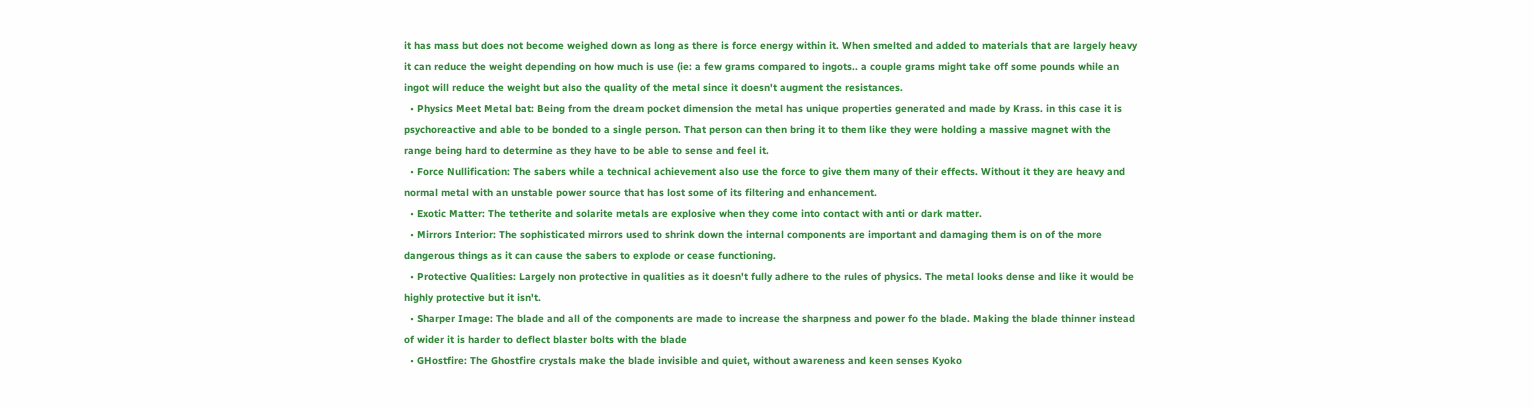it has mass but does not become weighed down as long as there is force energy within it. When smelted and added to materials that are largely heavy it can reduce the weight depending on how much is use (ie: a few grams compared to ingots.. a couple grams might take off some pounds while an ingot will reduce the weight but also the quality of the metal since it doesn't augment the resistances.
  • Physics Meet Metal bat: Being from the dream pocket dimension the metal has unique properties generated and made by Krass. in this case it is psychoreactive and able to be bonded to a single person. That person can then bring it to them like they were holding a massive magnet with the range being hard to determine as they have to be able to sense and feel it.
  • Force Nullification: The sabers while a technical achievement also use the force to give them many of their effects. Without it they are heavy and normal metal with an unstable power source that has lost some of its filtering and enhancement.
  • Exotic Matter: The tetherite and solarite metals are explosive when they come into contact with anti or dark matter.
  • Mirrors Interior: The sophisticated mirrors used to shrink down the internal components are important and damaging them is on of the more dangerous things as it can cause the sabers to explode or cease functioning.
  • Protective Qualities: Largely non protective in qualities as it doesn't fully adhere to the rules of physics. The metal looks dense and like it would be highly protective but it isn't.
  • Sharper Image: The blade and all of the components are made to increase the sharpness and power fo the blade. Making the blade thinner instead of wider it is harder to deflect blaster bolts with the blade
  • GHostfire: The Ghostfire crystals make the blade invisible and quiet, without awareness and keen senses Kyoko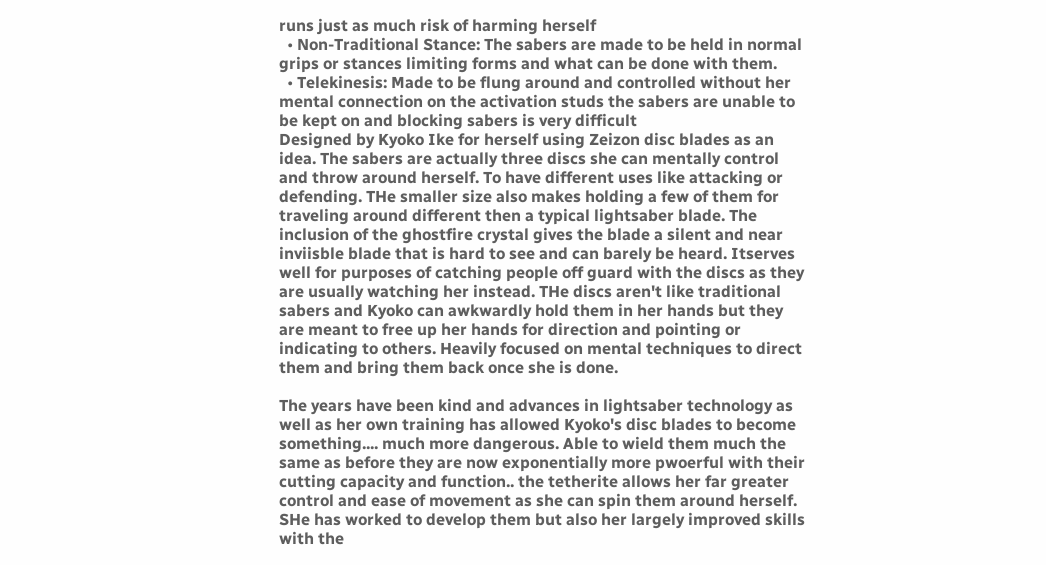runs just as much risk of harming herself
  • Non-Traditional Stance: The sabers are made to be held in normal grips or stances limiting forms and what can be done with them.
  • Telekinesis: Made to be flung around and controlled without her mental connection on the activation studs the sabers are unable to be kept on and blocking sabers is very difficult
Designed by Kyoko Ike for herself using Zeizon disc blades as an idea. The sabers are actually three discs she can mentally control and throw around herself. To have different uses like attacking or defending. THe smaller size also makes holding a few of them for traveling around different then a typical lightsaber blade. The inclusion of the ghostfire crystal gives the blade a silent and near inviisble blade that is hard to see and can barely be heard. Itserves well for purposes of catching people off guard with the discs as they are usually watching her instead. THe discs aren't like traditional sabers and Kyoko can awkwardly hold them in her hands but they are meant to free up her hands for direction and pointing or indicating to others. Heavily focused on mental techniques to direct them and bring them back once she is done.

The years have been kind and advances in lightsaber technology as well as her own training has allowed Kyoko's disc blades to become something.... much more dangerous. Able to wield them much the same as before they are now exponentially more pwoerful with their cutting capacity and function.. the tetherite allows her far greater control and ease of movement as she can spin them around herself. SHe has worked to develop them but also her largely improved skills with the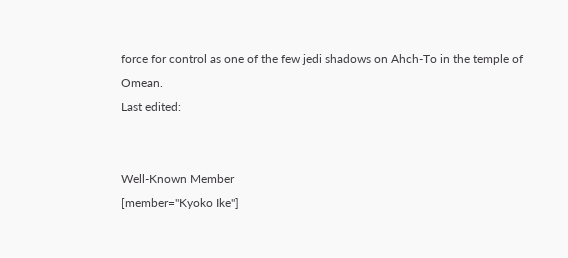force for control as one of the few jedi shadows on Ahch-To in the temple of Omean.
Last edited:


Well-Known Member
[member="Kyoko Ike"]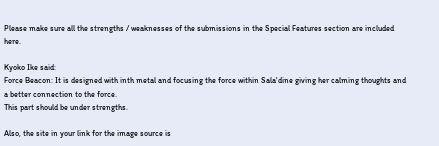Please make sure all the strengths / weaknesses of the submissions in the Special Features section are included here.

Kyoko Ike said:
Force Beacon: It is designed with inth metal and focusing the force within Sala'dine giving her calming thoughts and a better connection to the force.
This part should be under strengths.

Also, the site in your link for the image source is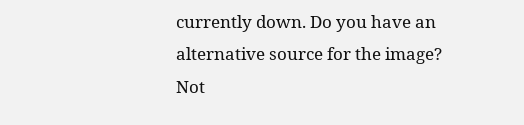currently down. Do you have an alternative source for the image?
Not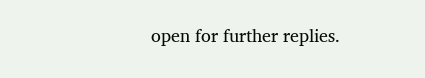open for further replies.